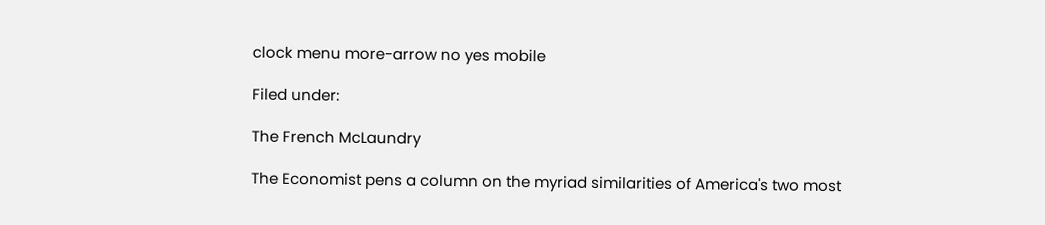clock menu more-arrow no yes mobile

Filed under:

The French McLaundry

The Economist pens a column on the myriad similarities of America's two most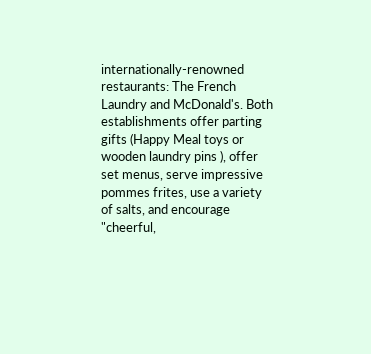internationally-renowned restaurants: The French Laundry and McDonald's. Both establishments offer parting gifts (Happy Meal toys or wooden laundry pins ), offer set menus, serve impressive pommes frites, use a variety of salts, and encourage "cheerful,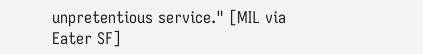unpretentious service." [MIL via Eater SF]